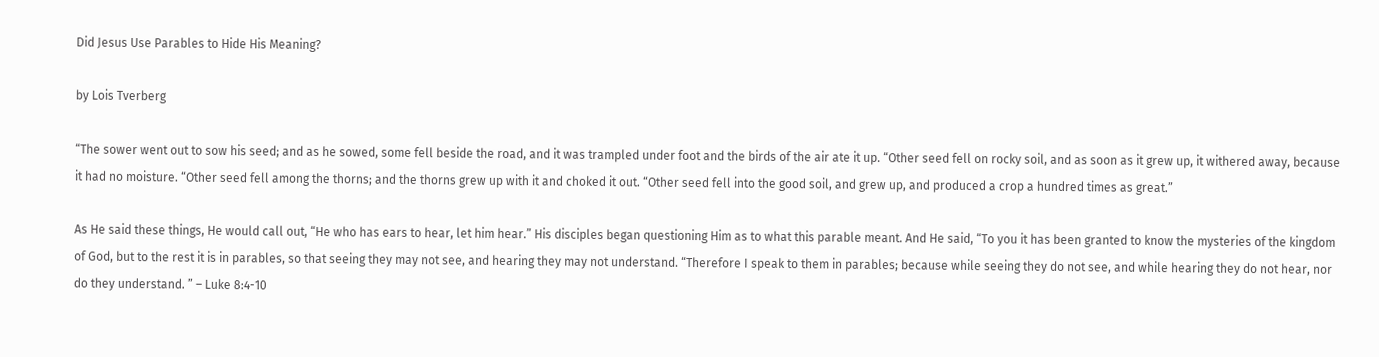Did Jesus Use Parables to Hide His Meaning?

by Lois Tverberg

“The sower went out to sow his seed; and as he sowed, some fell beside the road, and it was trampled under foot and the birds of the air ate it up. “Other seed fell on rocky soil, and as soon as it grew up, it withered away, because it had no moisture. “Other seed fell among the thorns; and the thorns grew up with it and choked it out. “Other seed fell into the good soil, and grew up, and produced a crop a hundred times as great.”

As He said these things, He would call out, “He who has ears to hear, let him hear.” His disciples began questioning Him as to what this parable meant. And He said, “To you it has been granted to know the mysteries of the kingdom of God, but to the rest it is in parables, so that seeing they may not see, and hearing they may not understand. “Therefore I speak to them in parables; because while seeing they do not see, and while hearing they do not hear, nor do they understand. ” – Luke 8:4-10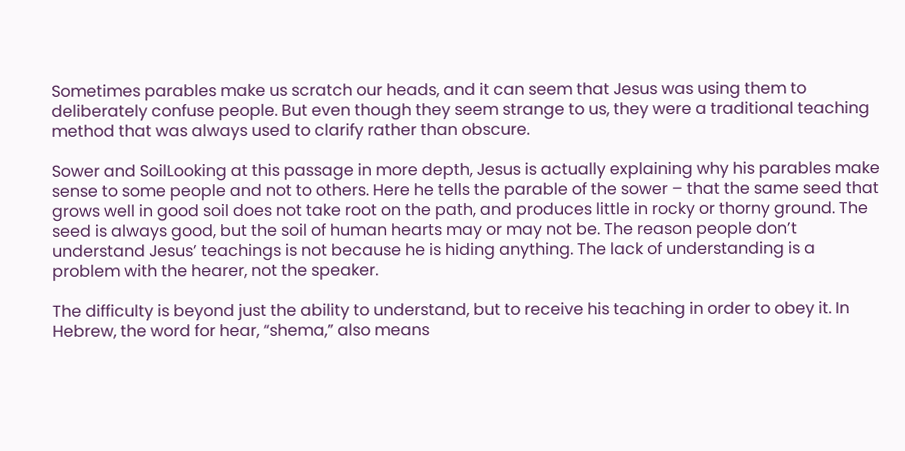Sometimes parables make us scratch our heads, and it can seem that Jesus was using them to deliberately confuse people. But even though they seem strange to us, they were a traditional teaching method that was always used to clarify rather than obscure.

Sower and SoilLooking at this passage in more depth, Jesus is actually explaining why his parables make sense to some people and not to others. Here he tells the parable of the sower – that the same seed that grows well in good soil does not take root on the path, and produces little in rocky or thorny ground. The seed is always good, but the soil of human hearts may or may not be. The reason people don’t understand Jesus’ teachings is not because he is hiding anything. The lack of understanding is a problem with the hearer, not the speaker.

The difficulty is beyond just the ability to understand, but to receive his teaching in order to obey it. In Hebrew, the word for hear, “shema,” also means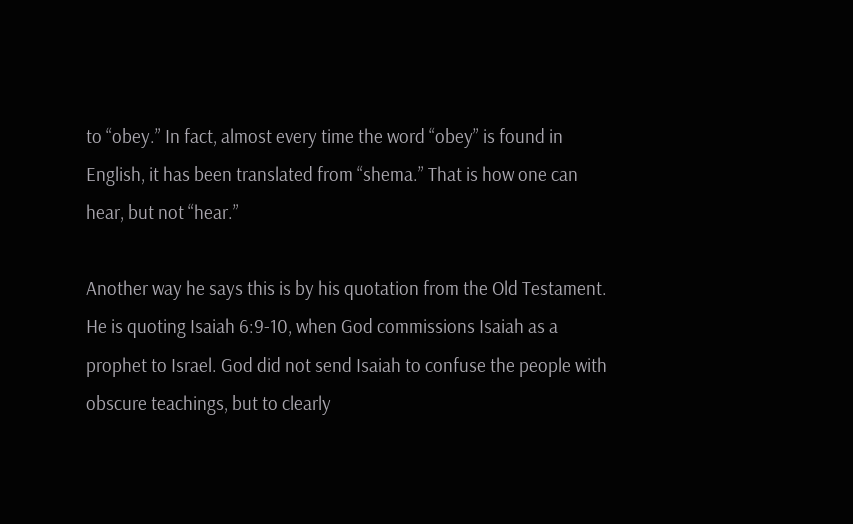to “obey.” In fact, almost every time the word “obey” is found in English, it has been translated from “shema.” That is how one can hear, but not “hear.”

Another way he says this is by his quotation from the Old Testament. He is quoting Isaiah 6:9-10, when God commissions Isaiah as a prophet to Israel. God did not send Isaiah to confuse the people with obscure teachings, but to clearly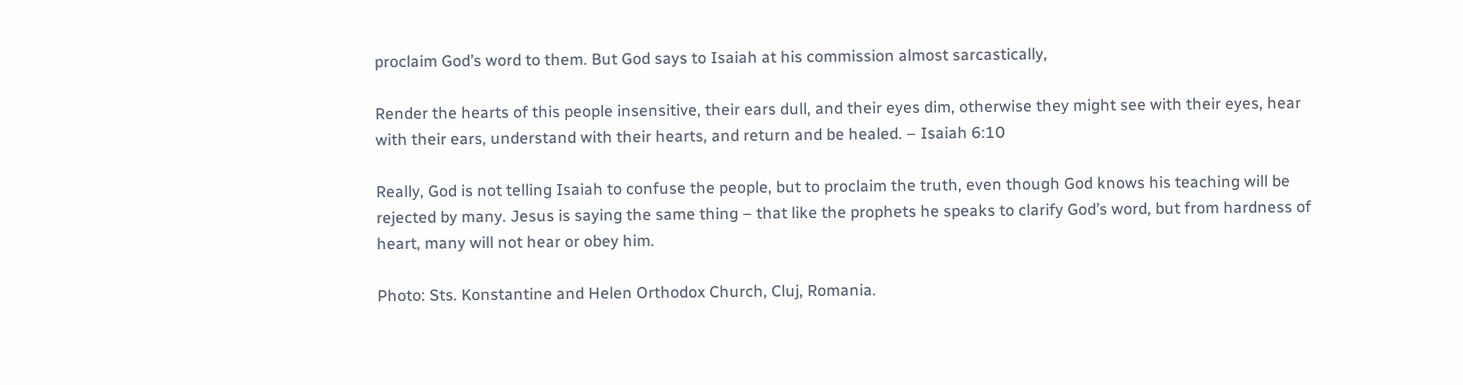proclaim God’s word to them. But God says to Isaiah at his commission almost sarcastically,

Render the hearts of this people insensitive, their ears dull, and their eyes dim, otherwise they might see with their eyes, hear with their ears, understand with their hearts, and return and be healed. – Isaiah 6:10

Really, God is not telling Isaiah to confuse the people, but to proclaim the truth, even though God knows his teaching will be rejected by many. Jesus is saying the same thing – that like the prophets he speaks to clarify God’s word, but from hardness of heart, many will not hear or obey him.

Photo: Sts. Konstantine and Helen Orthodox Church, Cluj, Romania.